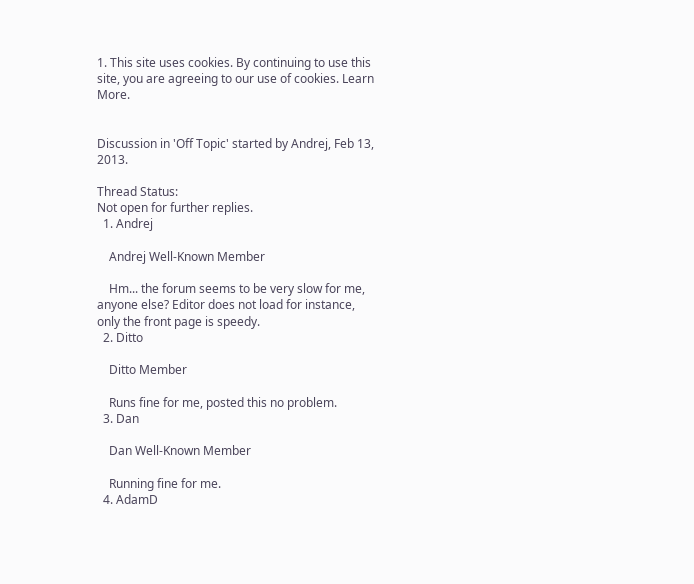1. This site uses cookies. By continuing to use this site, you are agreeing to our use of cookies. Learn More.


Discussion in 'Off Topic' started by Andrej, Feb 13, 2013.

Thread Status:
Not open for further replies.
  1. Andrej

    Andrej Well-Known Member

    Hm... the forum seems to be very slow for me, anyone else? Editor does not load for instance, only the front page is speedy.
  2. Ditto

    Ditto Member

    Runs fine for me, posted this no problem.
  3. Dan

    Dan Well-Known Member

    Running fine for me.
  4. AdamD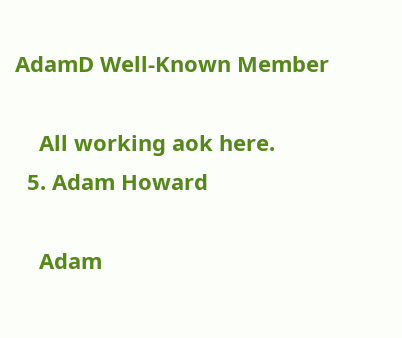AdamD Well-Known Member

    All working aok here.
  5. Adam Howard

    Adam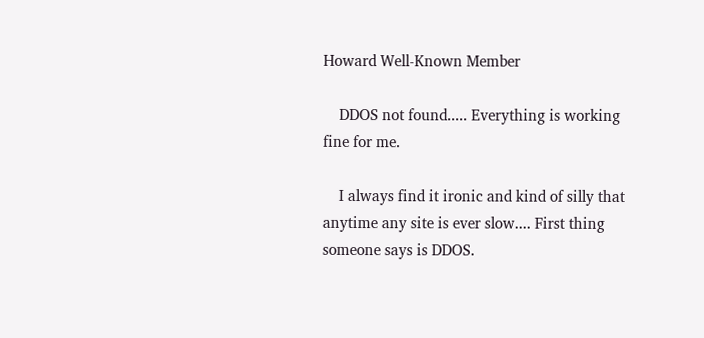Howard Well-Known Member

    DDOS not found..... Everything is working fine for me.

    I always find it ironic and kind of silly that anytime any site is ever slow.... First thing someone says is DDOS.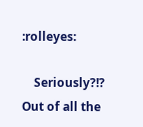:rolleyes:

    Seriously?!? Out of all the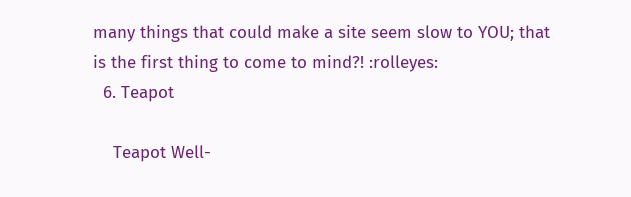many things that could make a site seem slow to YOU; that is the first thing to come to mind?! :rolleyes:
  6. Teapot

    Teapot Well-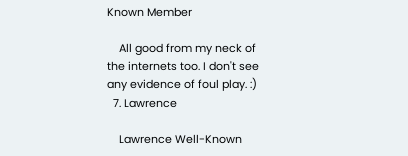Known Member

    All good from my neck of the internets too. I don't see any evidence of foul play. :)
  7. Lawrence

    Lawrence Well-Known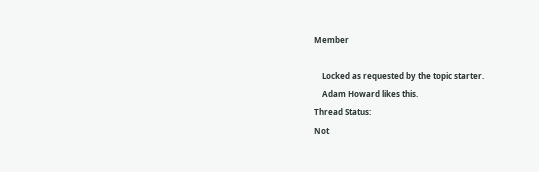Member

    Locked as requested by the topic starter.
    Adam Howard likes this.
Thread Status:
Not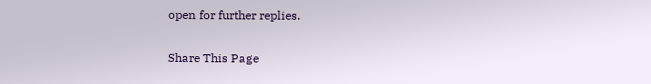open for further replies.

Share This Page